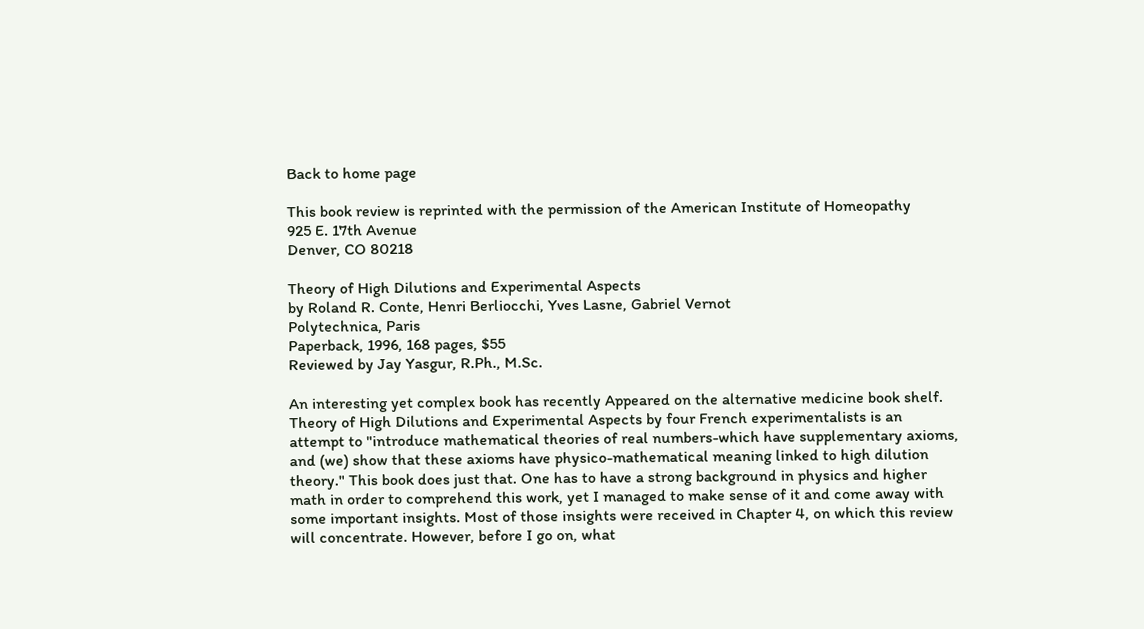Back to home page

This book review is reprinted with the permission of the American Institute of Homeopathy
925 E. 17th Avenue
Denver, CO 80218

Theory of High Dilutions and Experimental Aspects
by Roland R. Conte, Henri Berliocchi, Yves Lasne, Gabriel Vernot
Polytechnica, Paris
Paperback, 1996, 168 pages, $55
Reviewed by Jay Yasgur, R.Ph., M.Sc.

An interesting yet complex book has recently Appeared on the alternative medicine book shelf. Theory of High Dilutions and Experimental Aspects by four French experimentalists is an attempt to "introduce mathematical theories of real numbers-which have supplementary axioms, and (we) show that these axioms have physico-mathematical meaning linked to high dilution theory." This book does just that. One has to have a strong background in physics and higher math in order to comprehend this work, yet I managed to make sense of it and come away with some important insights. Most of those insights were received in Chapter 4, on which this review will concentrate. However, before I go on, what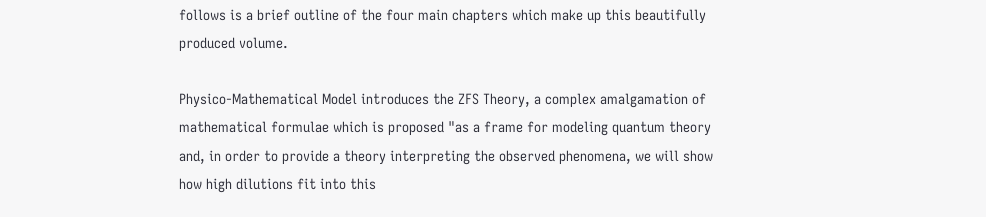follows is a brief outline of the four main chapters which make up this beautifully produced volume.

Physico-Mathematical Model introduces the ZFS Theory, a complex amalgamation of mathematical formulae which is proposed "as a frame for modeling quantum theory and, in order to provide a theory interpreting the observed phenomena, we will show how high dilutions fit into this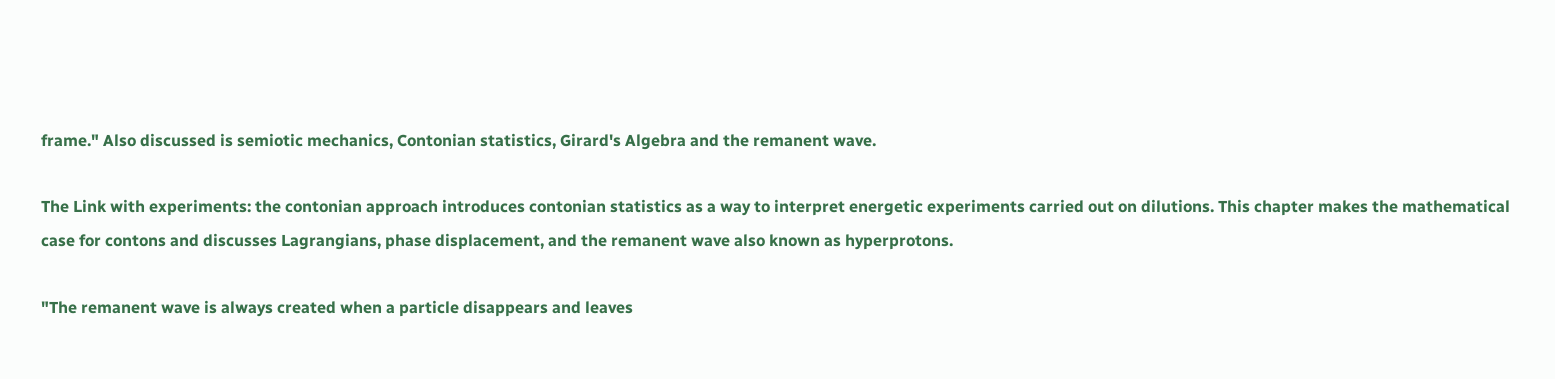frame." Also discussed is semiotic mechanics, Contonian statistics, Girard's Algebra and the remanent wave.

The Link with experiments: the contonian approach introduces contonian statistics as a way to interpret energetic experiments carried out on dilutions. This chapter makes the mathematical case for contons and discusses Lagrangians, phase displacement, and the remanent wave also known as hyperprotons.

"The remanent wave is always created when a particle disappears and leaves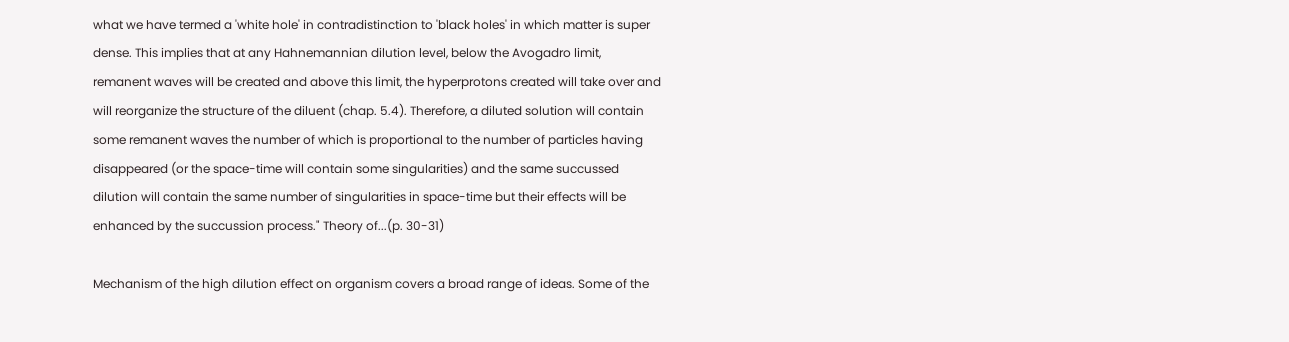what we have termed a 'white hole' in contradistinction to 'black holes' in which matter is super dense. This implies that at any Hahnemannian dilution level, below the Avogadro limit, remanent waves will be created and above this limit, the hyperprotons created will take over and will reorganize the structure of the diluent (chap. 5.4). Therefore, a diluted solution will contain some remanent waves the number of which is proportional to the number of particles having disappeared (or the space-time will contain some singularities) and the same succussed dilution will contain the same number of singularities in space-time but their effects will be enhanced by the succussion process." Theory of...(p. 30-31)

Mechanism of the high dilution effect on organism covers a broad range of ideas. Some of the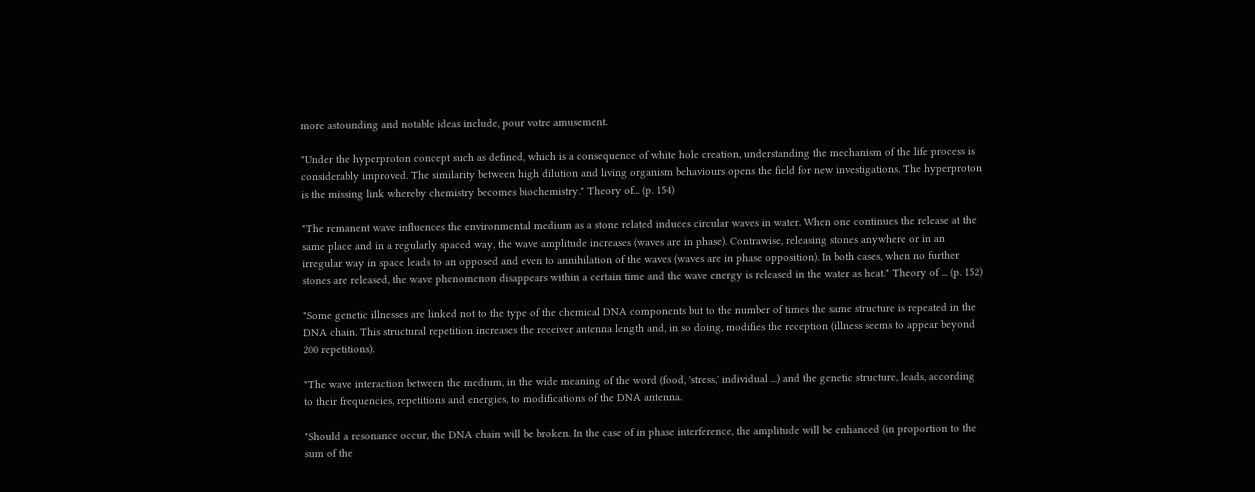more astounding and notable ideas include, pour votre amusement.

"Under the hyperproton concept such as defined, which is a consequence of white hole creation, understanding the mechanism of the life process is considerably improved. The similarity between high dilution and living organism behaviours opens the field for new investigations. The hyperproton is the missing link whereby chemistry becomes biochemistry." Theory of... (p. 154)

"The remanent wave influences the environmental medium as a stone related induces circular waves in water. When one continues the release at the same place and in a regularly spaced way, the wave amplitude increases (waves are in phase). Contrawise, releasing stones anywhere or in an irregular way in space leads to an opposed and even to annihilation of the waves (waves are in phase opposition). In both cases, when no further stones are released, the wave phenomenon disappears within a certain time and the wave energy is released in the water as heat." Theory of ... (p. 152)

"Some genetic illnesses are linked not to the type of the chemical DNA components but to the number of times the same structure is repeated in the DNA chain. This structural repetition increases the receiver antenna length and, in so doing, modifies the reception (illness seems to appear beyond 200 repetitions).

"The wave interaction between the medium, in the wide meaning of the word (food, 'stress,' individual ...) and the genetic structure, leads, according to their frequencies, repetitions and energies, to modifications of the DNA antenna.

"Should a resonance occur, the DNA chain will be broken. In the case of in phase interference, the amplitude will be enhanced (in proportion to the sum of the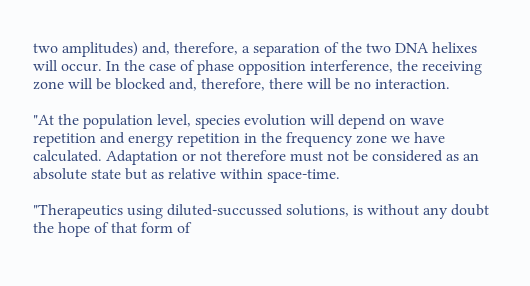two amplitudes) and, therefore, a separation of the two DNA helixes will occur. In the case of phase opposition interference, the receiving zone will be blocked and, therefore, there will be no interaction.

"At the population level, species evolution will depend on wave repetition and energy repetition in the frequency zone we have calculated. Adaptation or not therefore must not be considered as an absolute state but as relative within space-time.

"Therapeutics using diluted-succussed solutions, is without any doubt the hope of that form of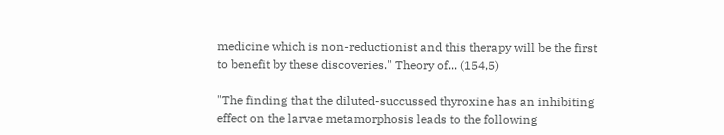medicine which is non-reductionist and this therapy will be the first to benefit by these discoveries." Theory of... (154,5)

"The finding that the diluted-succussed thyroxine has an inhibiting effect on the larvae metamorphosis leads to the following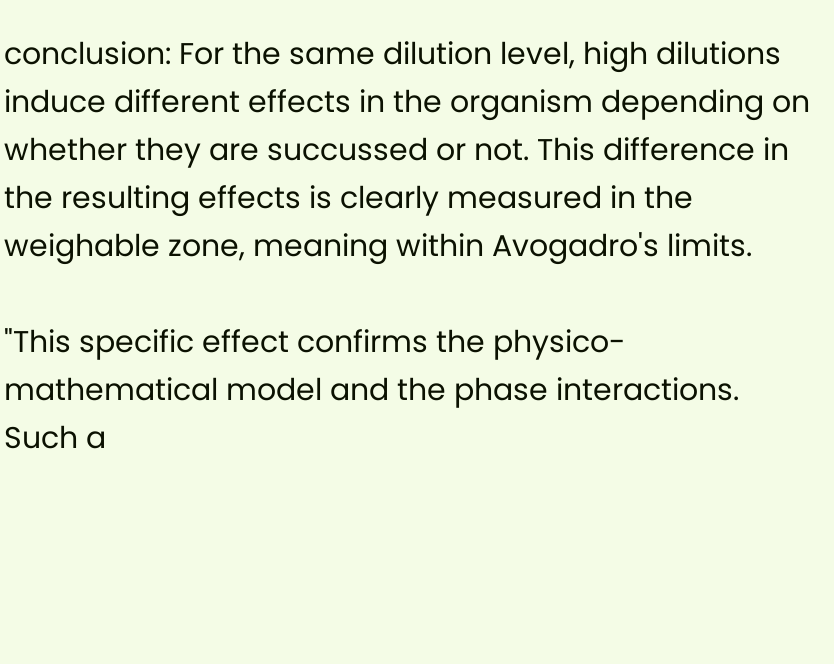conclusion: For the same dilution level, high dilutions induce different effects in the organism depending on whether they are succussed or not. This difference in the resulting effects is clearly measured in the weighable zone, meaning within Avogadro's limits.

"This specific effect confirms the physico-mathematical model and the phase interactions. Such a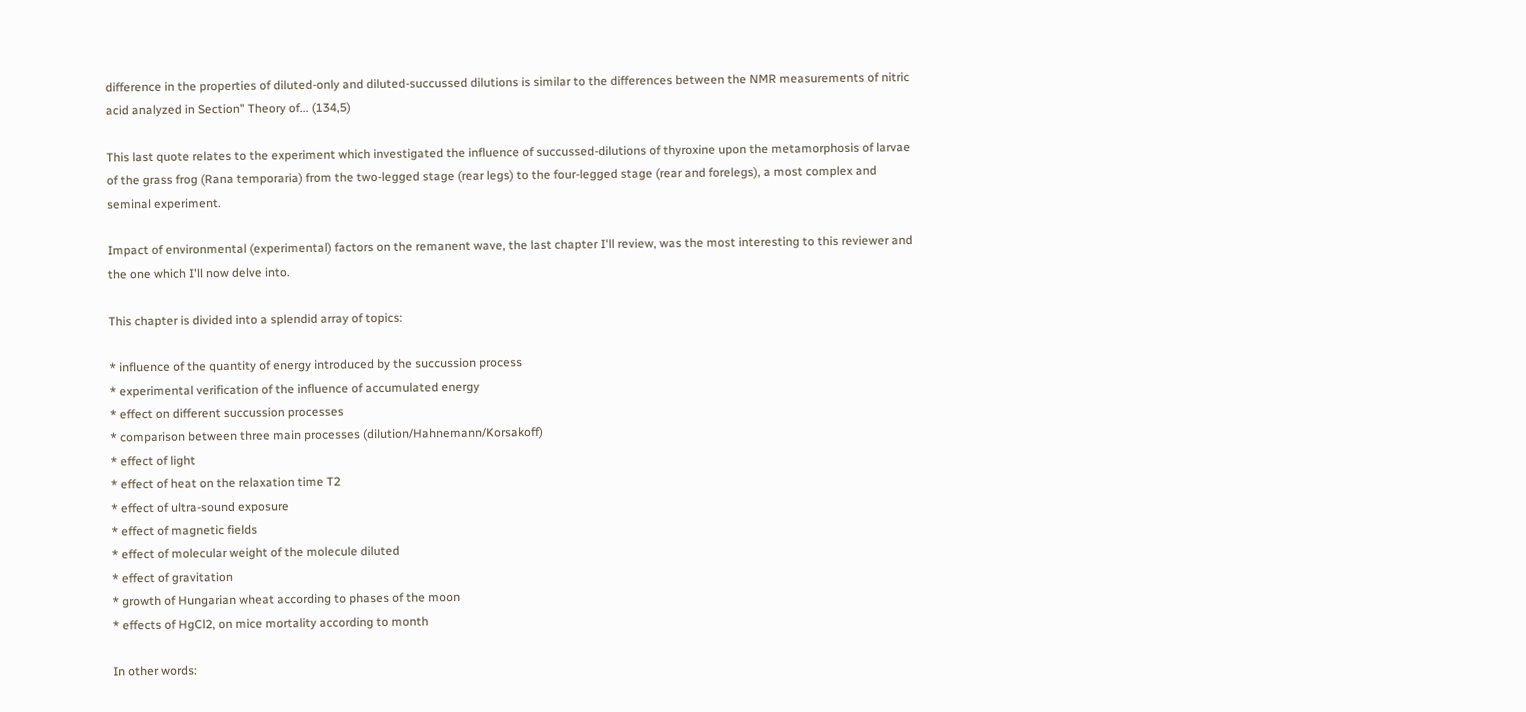difference in the properties of diluted-only and diluted-succussed dilutions is similar to the differences between the NMR measurements of nitric acid analyzed in Section" Theory of... (134,5)

This last quote relates to the experiment which investigated the influence of succussed-dilutions of thyroxine upon the metamorphosis of larvae of the grass frog (Rana temporaria) from the two-legged stage (rear legs) to the four-legged stage (rear and forelegs), a most complex and seminal experiment.

Impact of environmental (experimental) factors on the remanent wave, the last chapter I'll review, was the most interesting to this reviewer and the one which I'll now delve into.

This chapter is divided into a splendid array of topics:

* influence of the quantity of energy introduced by the succussion process
* experimental verification of the influence of accumulated energy
* effect on different succussion processes
* comparison between three main processes (dilution/Hahnemann/Korsakoff)
* effect of light
* effect of heat on the relaxation time T2
* effect of ultra-sound exposure
* effect of magnetic fields
* effect of molecular weight of the molecule diluted
* effect of gravitation
* growth of Hungarian wheat according to phases of the moon
* effects of HgCl2, on mice mortality according to month

In other words: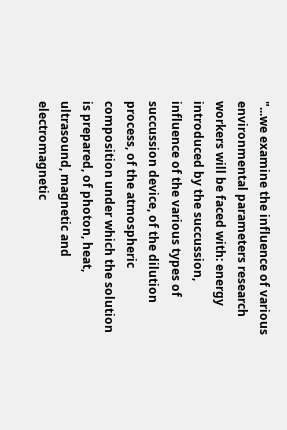"...we examine the influence of various environmental parameters research workers will be faced with: energy introduced by the succussion, influence of the various types of succussion device, of the dilution process, of the atmospheric composition under which the solution is prepared, of photon, heat, ultrasound, magnetic and electromagnetic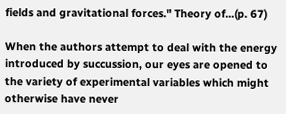fields and gravitational forces." Theory of...(p. 67)

When the authors attempt to deal with the energy introduced by succussion, our eyes are opened to the variety of experimental variables which might otherwise have never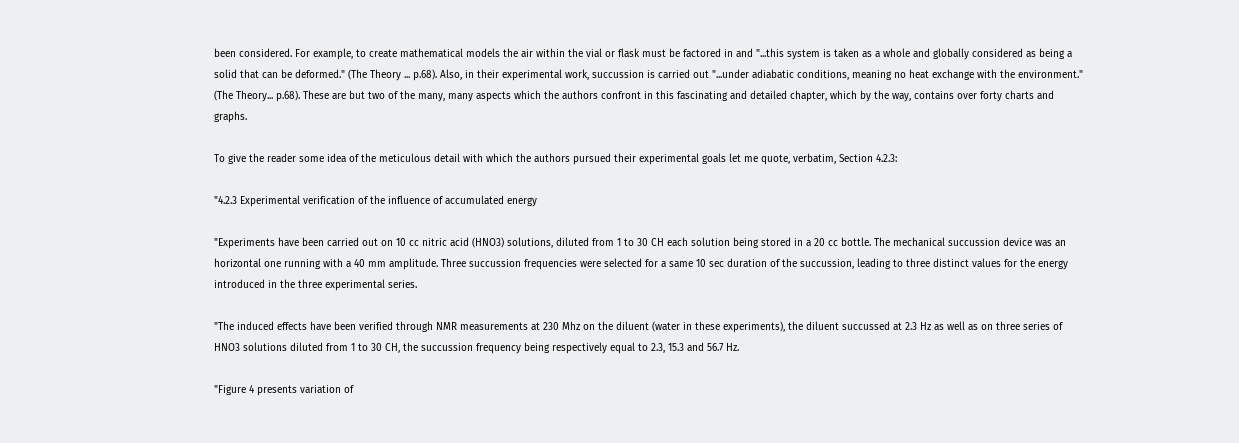been considered. For example, to create mathematical models the air within the vial or flask must be factored in and "...this system is taken as a whole and globally considered as being a solid that can be deformed." (The Theory ... p.68). Also, in their experimental work, succussion is carried out "...under adiabatic conditions, meaning no heat exchange with the environment." (The Theory... p.68). These are but two of the many, many aspects which the authors confront in this fascinating and detailed chapter, which by the way, contains over forty charts and graphs.

To give the reader some idea of the meticulous detail with which the authors pursued their experimental goals let me quote, verbatim, Section 4.2.3:

"4.2.3 Experimental verification of the influence of accumulated energy

"Experiments have been carried out on 10 cc nitric acid (HNO3) solutions, diluted from 1 to 30 CH each solution being stored in a 20 cc bottle. The mechanical succussion device was an horizontal one running with a 40 mm amplitude. Three succussion frequencies were selected for a same 10 sec duration of the succussion, leading to three distinct values for the energy introduced in the three experimental series.

"The induced effects have been verified through NMR measurements at 230 Mhz on the diluent (water in these experiments), the diluent succussed at 2.3 Hz as well as on three series of HNO3 solutions diluted from 1 to 30 CH, the succussion frequency being respectively equal to 2.3, 15.3 and 56.7 Hz.

"Figure 4 presents variation of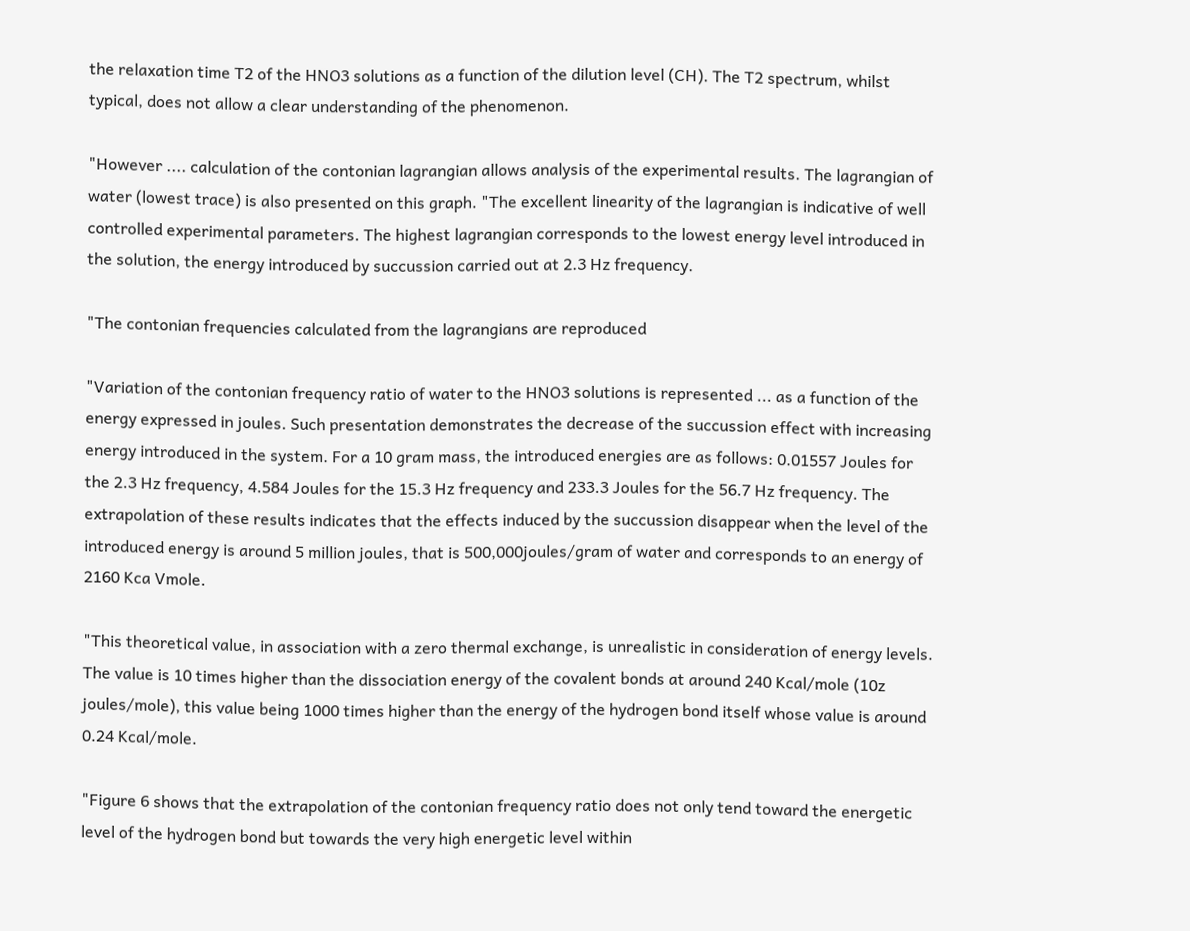the relaxation time T2 of the HNO3 solutions as a function of the dilution level (CH). The T2 spectrum, whilst typical, does not allow a clear understanding of the phenomenon.

"However .... calculation of the contonian lagrangian allows analysis of the experimental results. The lagrangian of water (lowest trace) is also presented on this graph. "The excellent linearity of the lagrangian is indicative of well controlled experimental parameters. The highest lagrangian corresponds to the lowest energy level introduced in the solution, the energy introduced by succussion carried out at 2.3 Hz frequency.

"The contonian frequencies calculated from the lagrangians are reproduced

"Variation of the contonian frequency ratio of water to the HNO3 solutions is represented ... as a function of the energy expressed in joules. Such presentation demonstrates the decrease of the succussion effect with increasing energy introduced in the system. For a 10 gram mass, the introduced energies are as follows: 0.01557 Joules for the 2.3 Hz frequency, 4.584 Joules for the 15.3 Hz frequency and 233.3 Joules for the 56.7 Hz frequency. The extrapolation of these results indicates that the effects induced by the succussion disappear when the level of the introduced energy is around 5 million joules, that is 500,000joules/gram of water and corresponds to an energy of 2160 Kca Vmole.

"This theoretical value, in association with a zero thermal exchange, is unrealistic in consideration of energy levels. The value is 10 times higher than the dissociation energy of the covalent bonds at around 240 Kcal/mole (10z joules/mole), this value being 1000 times higher than the energy of the hydrogen bond itself whose value is around 0.24 Kcal/mole.

"Figure 6 shows that the extrapolation of the contonian frequency ratio does not only tend toward the energetic level of the hydrogen bond but towards the very high energetic level within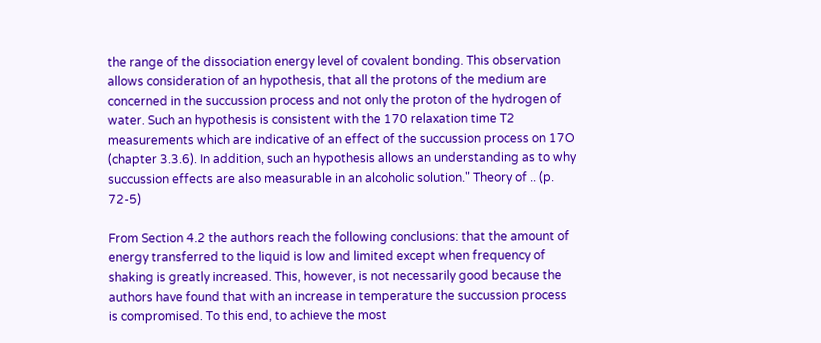the range of the dissociation energy level of covalent bonding. This observation allows consideration of an hypothesis, that all the protons of the medium are concerned in the succussion process and not only the proton of the hydrogen of water. Such an hypothesis is consistent with the 170 relaxation time T2 measurements which are indicative of an effect of the succussion process on 17O (chapter 3.3.6). In addition, such an hypothesis allows an understanding as to why succussion effects are also measurable in an alcoholic solution." Theory of .. (p. 72-5)

From Section 4.2 the authors reach the following conclusions: that the amount of energy transferred to the liquid is low and limited except when frequency of shaking is greatly increased. This, however, is not necessarily good because the authors have found that with an increase in temperature the succussion process is compromised. To this end, to achieve the most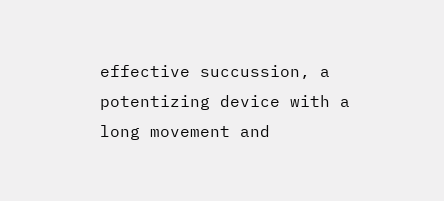effective succussion, a potentizing device with a long movement and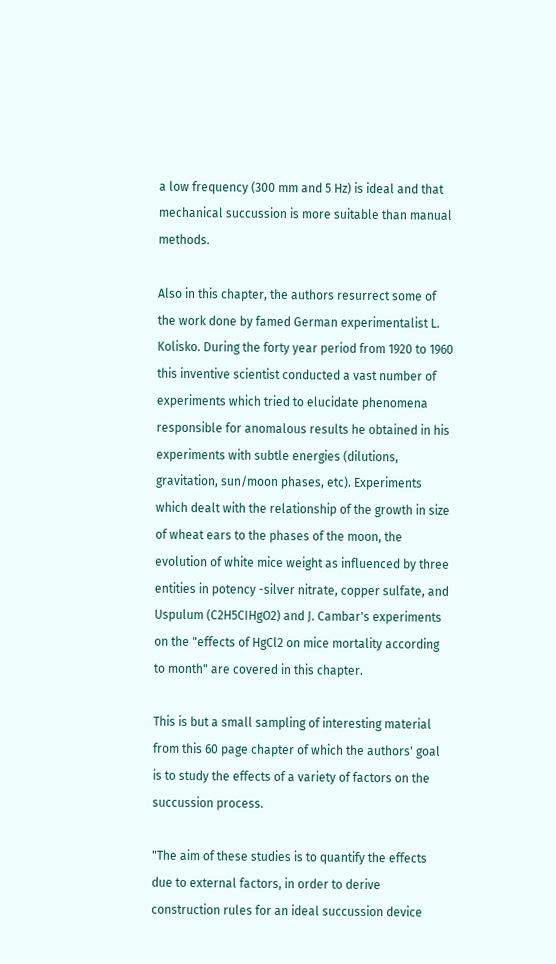a low frequency (300 mm and 5 Hz) is ideal and that mechanical succussion is more suitable than manual methods.

Also in this chapter, the authors resurrect some of the work done by famed German experimentalist L. Kolisko. During the forty year period from 1920 to 1960 this inventive scientist conducted a vast number of experiments which tried to elucidate phenomena responsible for anomalous results he obtained in his experiments with subtle energies (dilutions, gravitation, sun/moon phases, etc). Experiments which dealt with the relationship of the growth in size of wheat ears to the phases of the moon, the evolution of white mice weight as influenced by three entities in potency -silver nitrate, copper sulfate, and Uspulum (C2H5CIHgO2) and J. Cambar's experiments on the "effects of HgCl2 on mice mortality according to month" are covered in this chapter.

This is but a small sampling of interesting material from this 60 page chapter of which the authors' goal is to study the effects of a variety of factors on the succussion process.

"The aim of these studies is to quantify the effects due to external factors, in order to derive construction rules for an ideal succussion device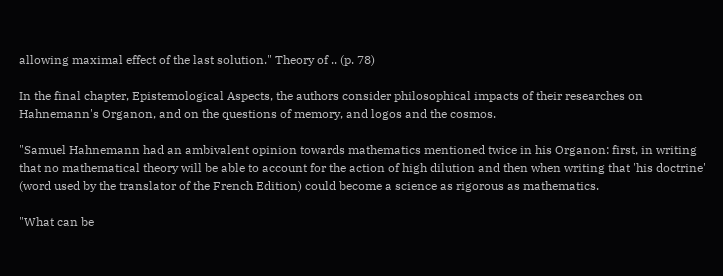allowing maximal effect of the last solution." Theory of .. (p. 78)

In the final chapter, Epistemological Aspects, the authors consider philosophical impacts of their researches on Hahnemann's Organon, and on the questions of memory, and logos and the cosmos.

"Samuel Hahnemann had an ambivalent opinion towards mathematics mentioned twice in his Organon: first, in writing that no mathematical theory will be able to account for the action of high dilution and then when writing that 'his doctrine' (word used by the translator of the French Edition) could become a science as rigorous as mathematics.

"What can be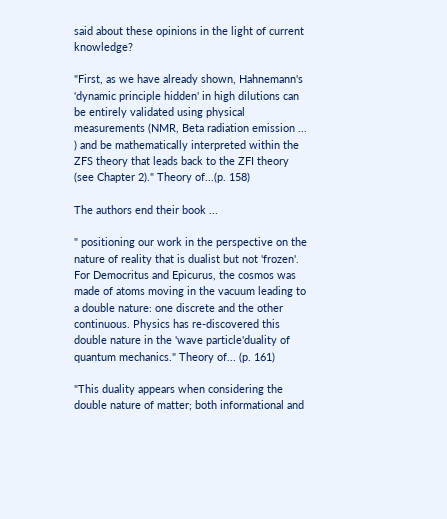said about these opinions in the light of current knowledge?

"First, as we have already shown, Hahnemann's 'dynamic principle hidden' in high dilutions can be entirely validated using physical measurements (NMR, Beta radiation emission ... ) and be mathematically interpreted within the ZFS theory that leads back to the ZFI theory (see Chapter 2)." Theory of...(p. 158)

The authors end their book ...

" positioning our work in the perspective on the nature of reality that is dualist but not 'frozen'. For Democritus and Epicurus, the cosmos was made of atoms moving in the vacuum leading to a double nature: one discrete and the other continuous. Physics has re-discovered this double nature in the 'wave particle'duality of quantum mechanics." Theory of... (p. 161)

"This duality appears when considering the double nature of matter; both informational and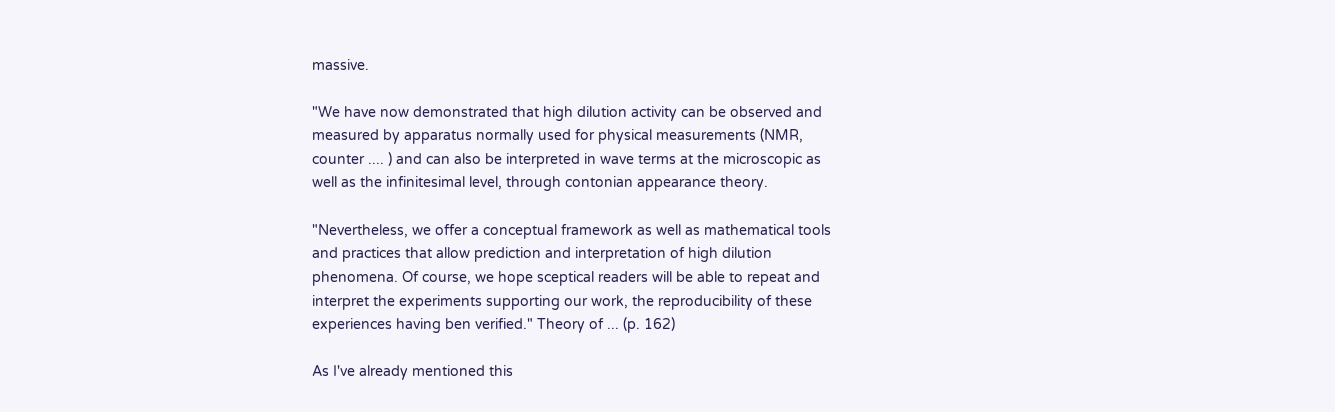massive.

"We have now demonstrated that high dilution activity can be observed and measured by apparatus normally used for physical measurements (NMR, counter .... ) and can also be interpreted in wave terms at the microscopic as well as the infinitesimal level, through contonian appearance theory.

"Nevertheless, we offer a conceptual framework as well as mathematical tools and practices that allow prediction and interpretation of high dilution phenomena. Of course, we hope sceptical readers will be able to repeat and interpret the experiments supporting our work, the reproducibility of these experiences having ben verified." Theory of ... (p. 162)

As I've already mentioned this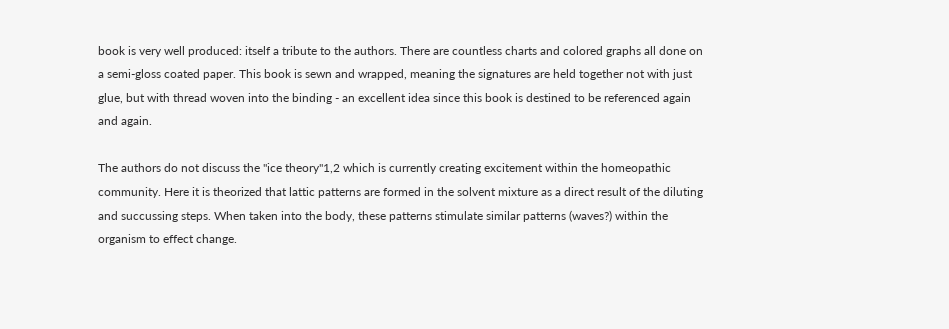book is very well produced: itself a tribute to the authors. There are countless charts and colored graphs all done on a semi-gloss coated paper. This book is sewn and wrapped, meaning the signatures are held together not with just glue, but with thread woven into the binding - an excellent idea since this book is destined to be referenced again and again.

The authors do not discuss the "ice theory"1,2 which is currently creating excitement within the homeopathic community. Here it is theorized that lattic patterns are formed in the solvent mixture as a direct result of the diluting and succussing steps. When taken into the body, these patterns stimulate similar patterns (waves?) within the organism to effect change.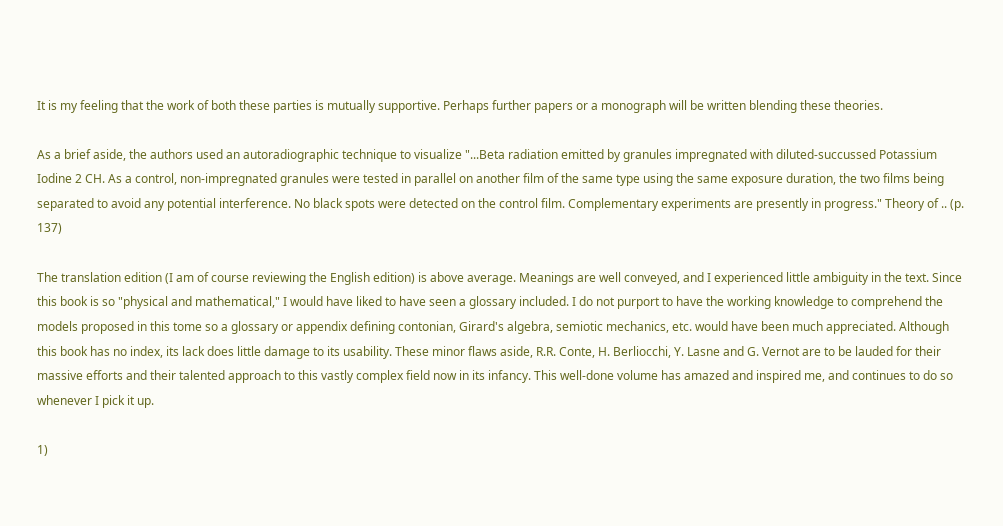It is my feeling that the work of both these parties is mutually supportive. Perhaps further papers or a monograph will be written blending these theories.

As a brief aside, the authors used an autoradiographic technique to visualize "...Beta radiation emitted by granules impregnated with diluted-succussed Potassium Iodine 2 CH. As a control, non-impregnated granules were tested in parallel on another film of the same type using the same exposure duration, the two films being separated to avoid any potential interference. No black spots were detected on the control film. Complementary experiments are presently in progress." Theory of .. (p. 137)

The translation edition (I am of course reviewing the English edition) is above average. Meanings are well conveyed, and I experienced little ambiguity in the text. Since this book is so "physical and mathematical," I would have liked to have seen a glossary included. I do not purport to have the working knowledge to comprehend the models proposed in this tome so a glossary or appendix defining contonian, Girard's algebra, semiotic mechanics, etc. would have been much appreciated. Although this book has no index, its lack does little damage to its usability. These minor flaws aside, R.R. Conte, H. Berliocchi, Y. Lasne and G. Vernot are to be lauded for their massive efforts and their talented approach to this vastly complex field now in its infancy. This well-done volume has amazed and inspired me, and continues to do so whenever I pick it up.

1)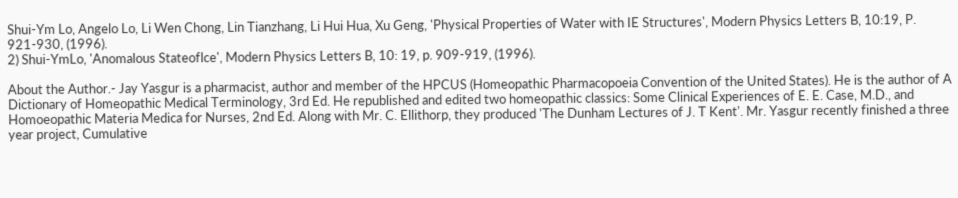Shui-Ym Lo, Angelo Lo, Li Wen Chong, Lin Tianzhang, Li Hui Hua, Xu Geng, 'Physical Properties of Water with IE Structures', Modern Physics Letters B, 10:19, P. 921-930, (1996).
2) Shui-YmLo, 'Anomalous Stateoflce', Modern Physics Letters B, 10: 19, p. 909-919, (1996).

About the Author.- Jay Yasgur is a pharmacist, author and member of the HPCUS (Homeopathic Pharmacopoeia Convention of the United States). He is the author of A Dictionary of Homeopathic Medical Terminology, 3rd Ed. He republished and edited two homeopathic classics: Some Clinical Experiences of E. E. Case, M.D., and Homoeopathic Materia Medica for Nurses, 2nd Ed. Along with Mr. C. Ellithorp, they produced 'The Dunham Lectures of J. T Kent'. Mr. Yasgur recently finished a three year project, Cumulative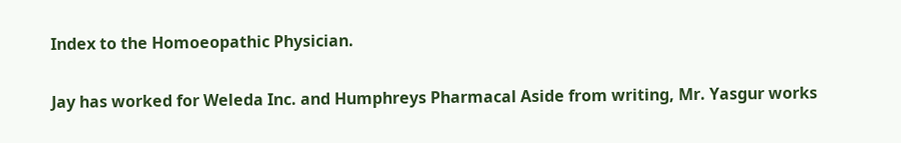Index to the Homoeopathic Physician.

Jay has worked for Weleda Inc. and Humphreys Pharmacal Aside from writing, Mr. Yasgur works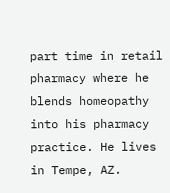part time in retail pharmacy where he blends homeopathy into his pharmacy practice. He lives in Tempe, AZ.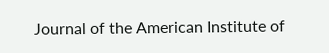Journal of the American Institute of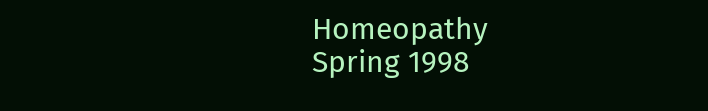Homeopathy
Spring 1998